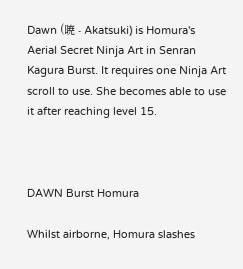Dawn (暁 - Akatsuki) is Homura's Aerial Secret Ninja Art in Senran Kagura Burst. It requires one Ninja Art scroll to use. She becomes able to use it after reaching level 15.



DAWN Burst Homura

Whilst airborne, Homura slashes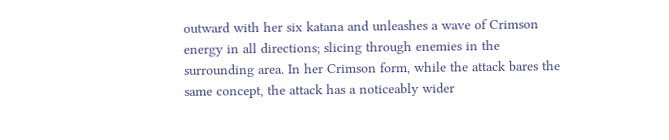outward with her six katana and unleashes a wave of Crimson energy in all directions; slicing through enemies in the surrounding area. In her Crimson form, while the attack bares the same concept, the attack has a noticeably wider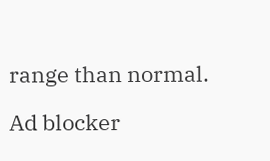range than normal.

Ad blocker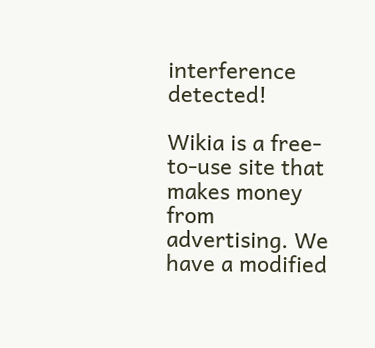interference detected!

Wikia is a free-to-use site that makes money from advertising. We have a modified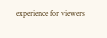experience for viewers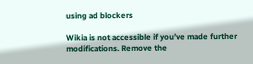using ad blockers

Wikia is not accessible if you’ve made further modifications. Remove the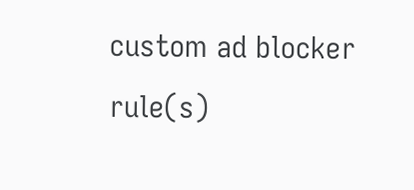custom ad blocker rule(s)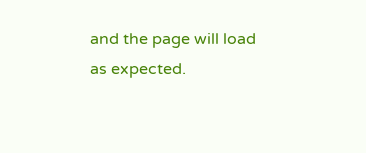and the page will load as expected.